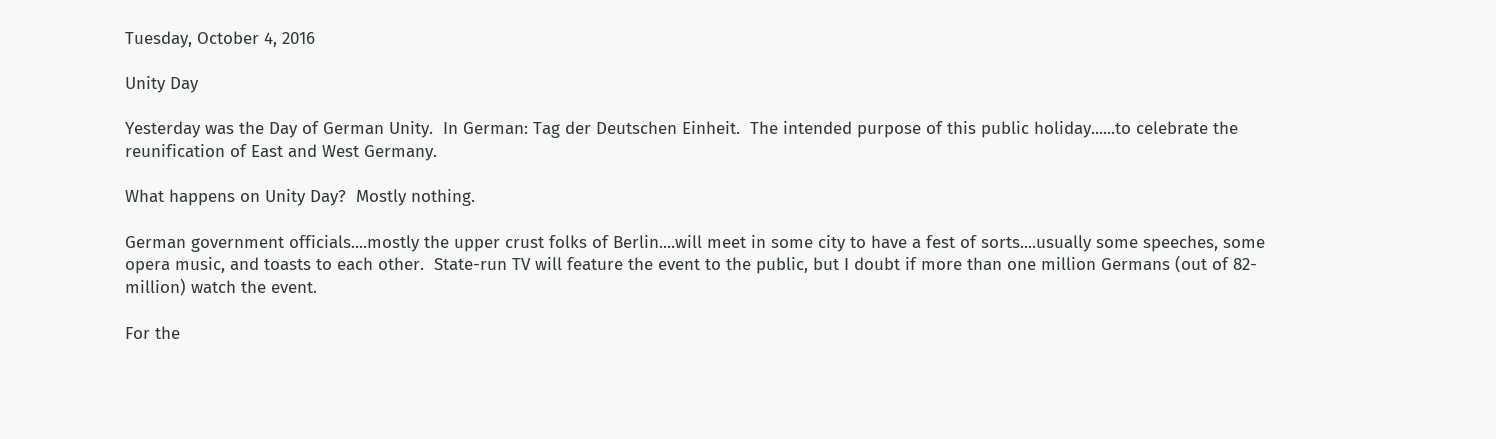Tuesday, October 4, 2016

Unity Day

Yesterday was the Day of German Unity.  In German: Tag der Deutschen Einheit.  The intended purpose of this public holiday......to celebrate the reunification of East and West Germany.

What happens on Unity Day?  Mostly nothing.

German government officials....mostly the upper crust folks of Berlin....will meet in some city to have a fest of sorts....usually some speeches, some opera music, and toasts to each other.  State-run TV will feature the event to the public, but I doubt if more than one million Germans (out of 82-million) watch the event.

For the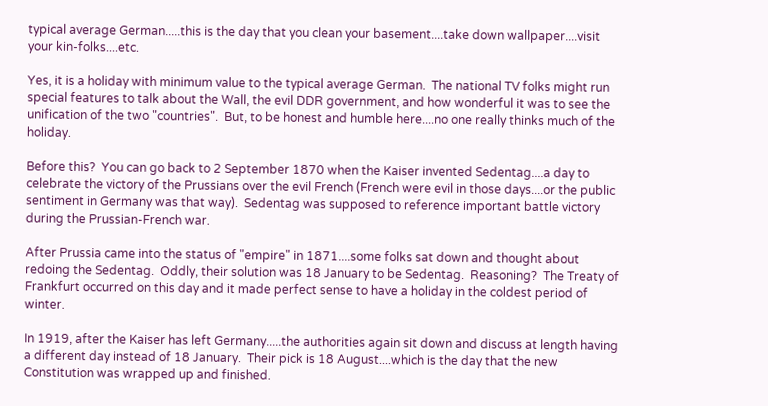typical average German.....this is the day that you clean your basement....take down wallpaper....visit your kin-folks....etc.

Yes, it is a holiday with minimum value to the typical average German.  The national TV folks might run special features to talk about the Wall, the evil DDR government, and how wonderful it was to see the unification of the two "countries".  But, to be honest and humble here....no one really thinks much of the holiday.

Before this?  You can go back to 2 September 1870 when the Kaiser invented Sedentag....a day to celebrate the victory of the Prussians over the evil French (French were evil in those days....or the public sentiment in Germany was that way).  Sedentag was supposed to reference important battle victory during the Prussian-French war.

After Prussia came into the status of "empire" in 1871....some folks sat down and thought about redoing the Sedentag.  Oddly, their solution was 18 January to be Sedentag.  Reasoning?  The Treaty of Frankfurt occurred on this day and it made perfect sense to have a holiday in the coldest period of winter.

In 1919, after the Kaiser has left Germany.....the authorities again sit down and discuss at length having a different day instead of 18 January.  Their pick is 18 August....which is the day that the new Constitution was wrapped up and finished.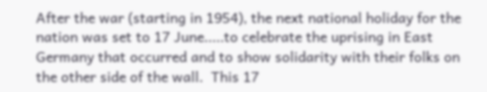After the war (starting in 1954), the next national holiday for the nation was set to 17 June.....to celebrate the uprising in East Germany that occurred and to show solidarity with their folks on the other side of the wall.  This 17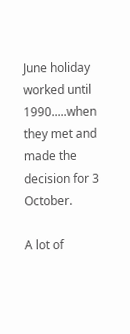June holiday worked until 1990.....when they met and made the decision for 3 October.

A lot of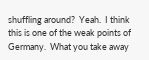shuffling around?  Yeah.  I think this is one of the weak points of Germany.  What you take away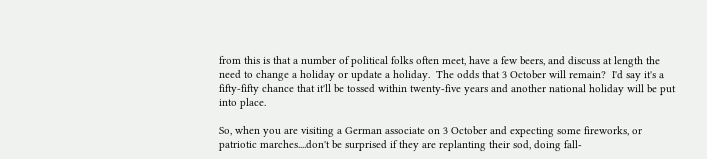from this is that a number of political folks often meet, have a few beers, and discuss at length the need to change a holiday or update a holiday.  The odds that 3 October will remain?  I'd say it's a fifty-fifty chance that it'll be tossed within twenty-five years and another national holiday will be put into place.

So, when you are visiting a German associate on 3 October and expecting some fireworks, or patriotic marches....don't be surprised if they are replanting their sod, doing fall-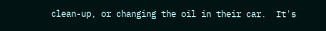clean-up, or changing the oil in their car.  It's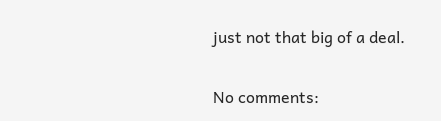just not that big of a deal.

No comments: